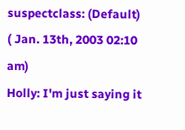suspectclass: (Default)
( Jan. 13th, 2003 02:10 am)
Holly: I'm just saying it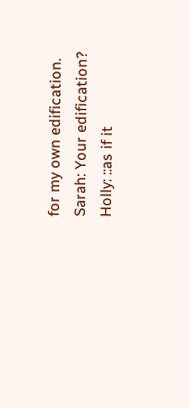for my own edification.
Sarah: Your edification?
Holly: ::as if it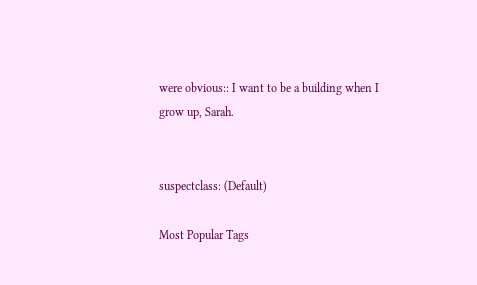were obvious:: I want to be a building when I grow up, Sarah.


suspectclass: (Default)

Most Popular Tags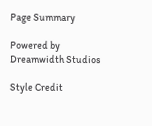Page Summary

Powered by Dreamwidth Studios

Style Credit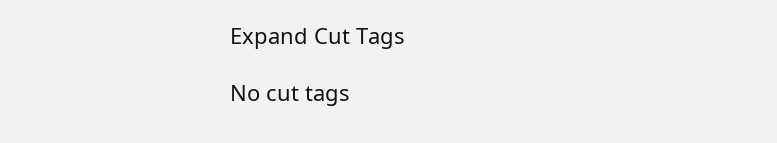Expand Cut Tags

No cut tags